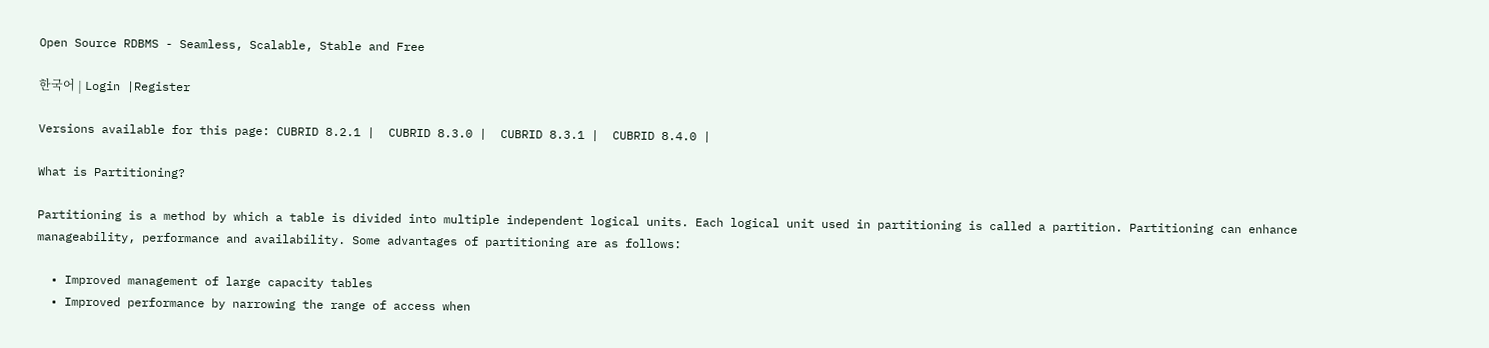Open Source RDBMS - Seamless, Scalable, Stable and Free

한국어 | Login |Register

Versions available for this page: CUBRID 8.2.1 |  CUBRID 8.3.0 |  CUBRID 8.3.1 |  CUBRID 8.4.0 |

What is Partitioning?

Partitioning is a method by which a table is divided into multiple independent logical units. Each logical unit used in partitioning is called a partition. Partitioning can enhance manageability, performance and availability. Some advantages of partitioning are as follows:

  • Improved management of large capacity tables
  • Improved performance by narrowing the range of access when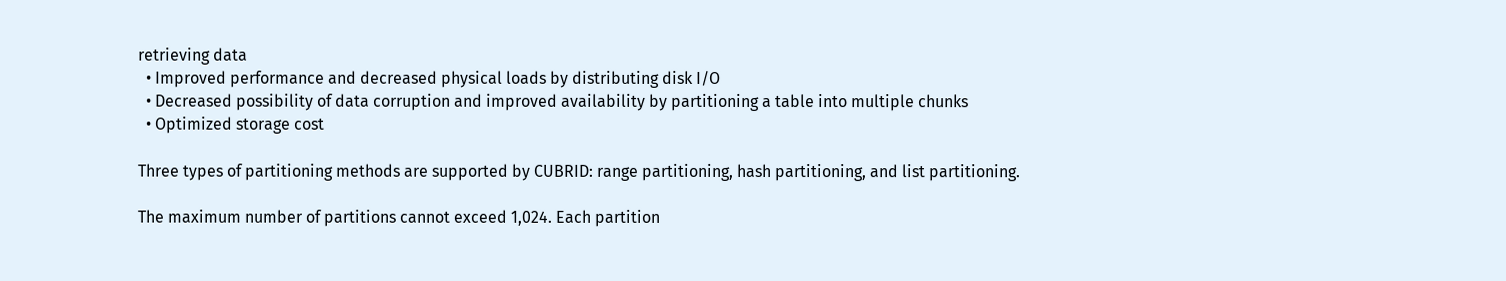retrieving data
  • Improved performance and decreased physical loads by distributing disk I/O
  • Decreased possibility of data corruption and improved availability by partitioning a table into multiple chunks
  • Optimized storage cost

Three types of partitioning methods are supported by CUBRID: range partitioning, hash partitioning, and list partitioning.

The maximum number of partitions cannot exceed 1,024. Each partition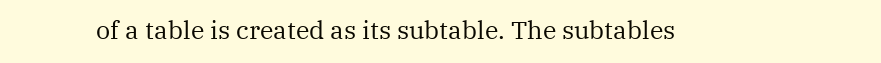of a table is created as its subtable. The subtables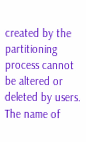created by the partitioning process cannot be altered or deleted by users. The name of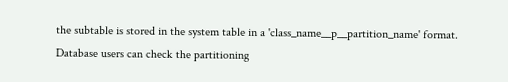the subtable is stored in the system table in a 'class_name__p__partition_name' format. Database users can check the partitioning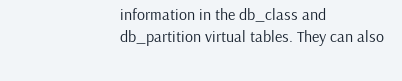information in the db_class and db_partition virtual tables. They can also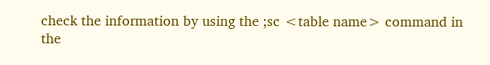check the information by using the ;sc <table name> command in the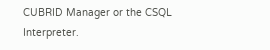CUBRID Manager or the CSQL Interpreter.